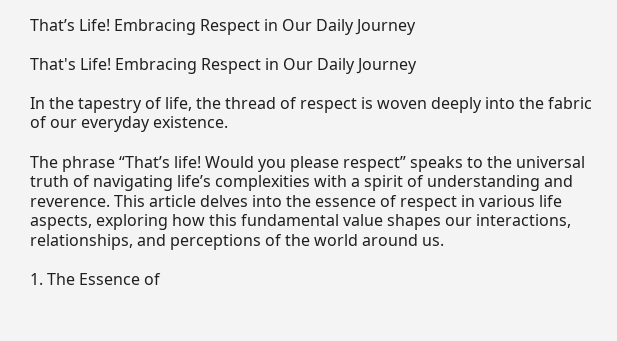That’s Life! Embracing Respect in Our Daily Journey

That's Life! Embracing Respect in Our Daily Journey

In the tapestry of life, the thread of respect is woven deeply into the fabric of our everyday existence.

The phrase “That’s life! Would you please respect” speaks to the universal truth of navigating life’s complexities with a spirit of understanding and reverence. This article delves into the essence of respect in various life aspects, exploring how this fundamental value shapes our interactions, relationships, and perceptions of the world around us.

1. The Essence of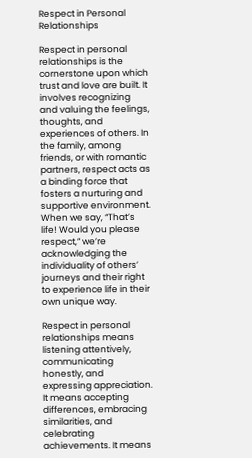Respect in Personal Relationships

Respect in personal relationships is the cornerstone upon which trust and love are built. It involves recognizing and valuing the feelings, thoughts, and experiences of others. In the family, among friends, or with romantic partners, respect acts as a binding force that fosters a nurturing and supportive environment. When we say, “That’s life! Would you please respect,” we’re acknowledging the individuality of others’ journeys and their right to experience life in their own unique way.

Respect in personal relationships means listening attentively, communicating honestly, and expressing appreciation. It means accepting differences, embracing similarities, and celebrating achievements. It means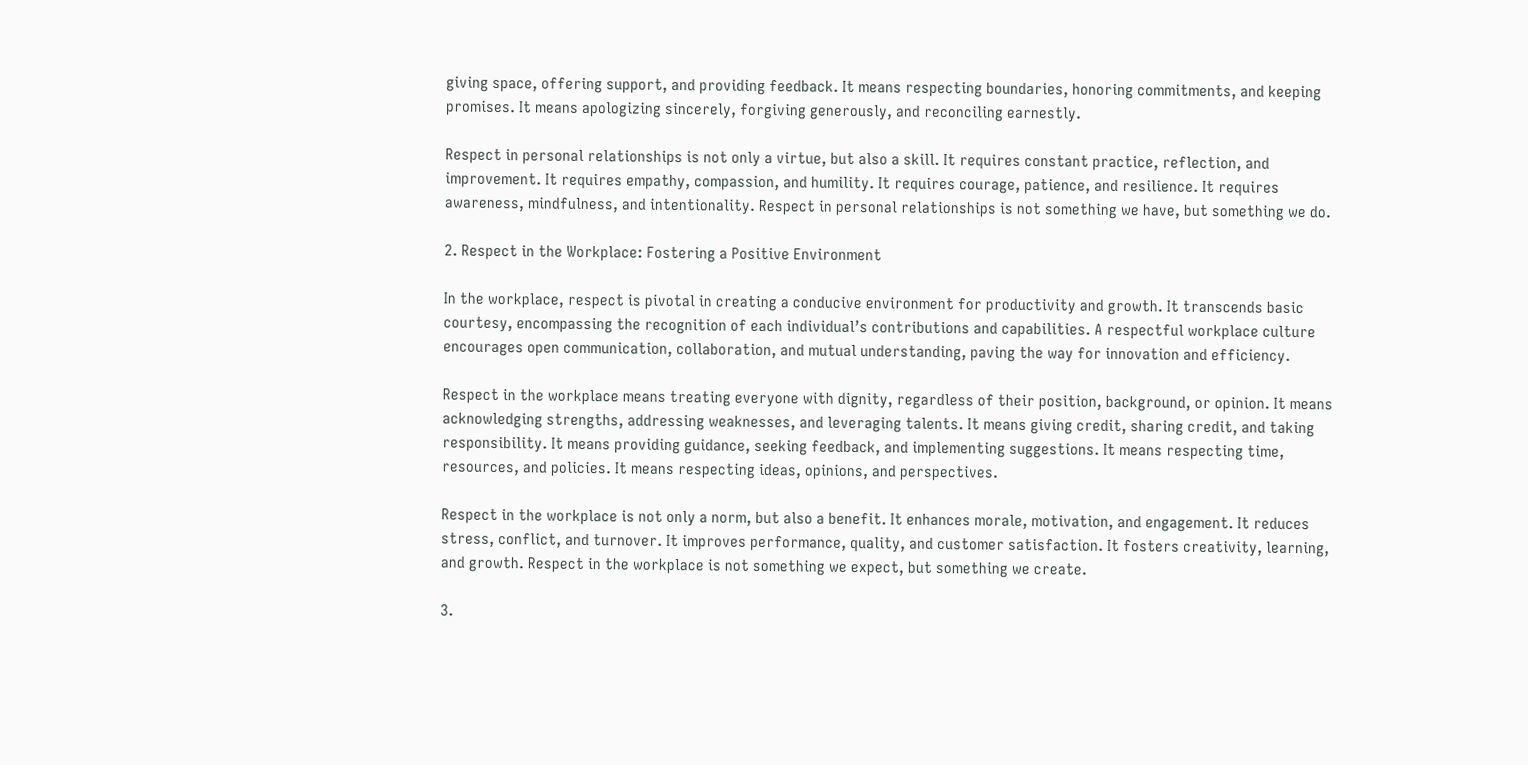giving space, offering support, and providing feedback. It means respecting boundaries, honoring commitments, and keeping promises. It means apologizing sincerely, forgiving generously, and reconciling earnestly.

Respect in personal relationships is not only a virtue, but also a skill. It requires constant practice, reflection, and improvement. It requires empathy, compassion, and humility. It requires courage, patience, and resilience. It requires awareness, mindfulness, and intentionality. Respect in personal relationships is not something we have, but something we do.

2. Respect in the Workplace: Fostering a Positive Environment

In the workplace, respect is pivotal in creating a conducive environment for productivity and growth. It transcends basic courtesy, encompassing the recognition of each individual’s contributions and capabilities. A respectful workplace culture encourages open communication, collaboration, and mutual understanding, paving the way for innovation and efficiency.

Respect in the workplace means treating everyone with dignity, regardless of their position, background, or opinion. It means acknowledging strengths, addressing weaknesses, and leveraging talents. It means giving credit, sharing credit, and taking responsibility. It means providing guidance, seeking feedback, and implementing suggestions. It means respecting time, resources, and policies. It means respecting ideas, opinions, and perspectives.

Respect in the workplace is not only a norm, but also a benefit. It enhances morale, motivation, and engagement. It reduces stress, conflict, and turnover. It improves performance, quality, and customer satisfaction. It fosters creativity, learning, and growth. Respect in the workplace is not something we expect, but something we create.

3.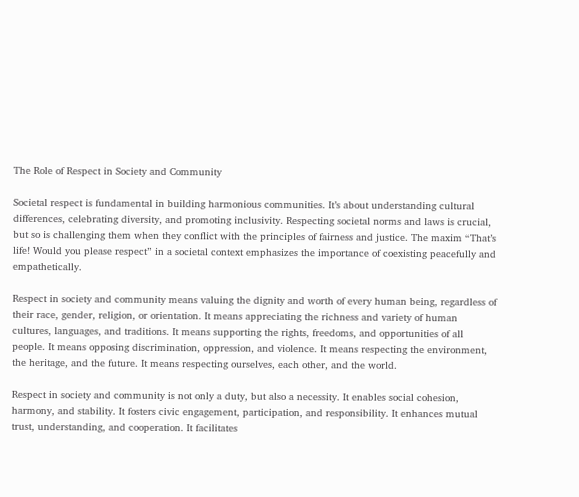The Role of Respect in Society and Community

Societal respect is fundamental in building harmonious communities. It’s about understanding cultural differences, celebrating diversity, and promoting inclusivity. Respecting societal norms and laws is crucial, but so is challenging them when they conflict with the principles of fairness and justice. The maxim “That’s life! Would you please respect” in a societal context emphasizes the importance of coexisting peacefully and empathetically.

Respect in society and community means valuing the dignity and worth of every human being, regardless of their race, gender, religion, or orientation. It means appreciating the richness and variety of human cultures, languages, and traditions. It means supporting the rights, freedoms, and opportunities of all people. It means opposing discrimination, oppression, and violence. It means respecting the environment, the heritage, and the future. It means respecting ourselves, each other, and the world.

Respect in society and community is not only a duty, but also a necessity. It enables social cohesion, harmony, and stability. It fosters civic engagement, participation, and responsibility. It enhances mutual trust, understanding, and cooperation. It facilitates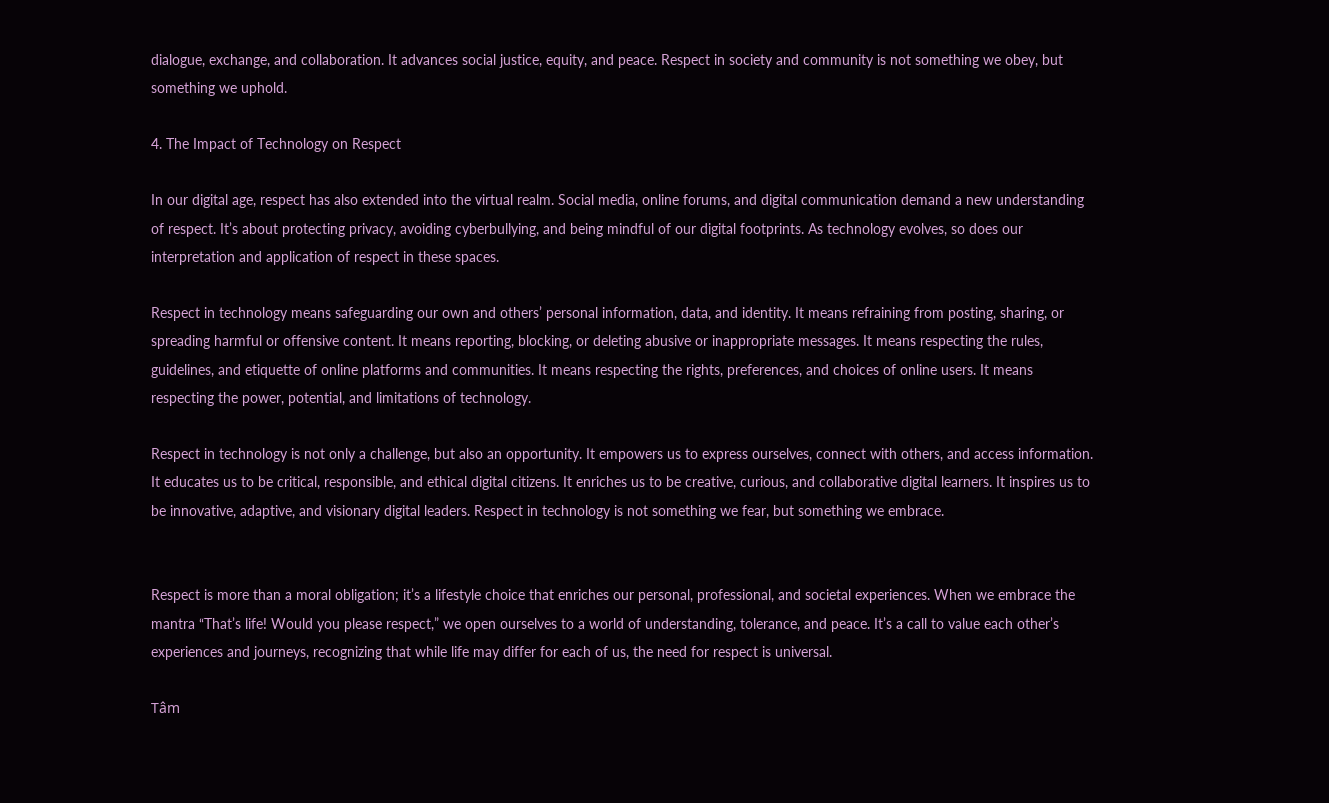dialogue, exchange, and collaboration. It advances social justice, equity, and peace. Respect in society and community is not something we obey, but something we uphold.

4. The Impact of Technology on Respect

In our digital age, respect has also extended into the virtual realm. Social media, online forums, and digital communication demand a new understanding of respect. It’s about protecting privacy, avoiding cyberbullying, and being mindful of our digital footprints. As technology evolves, so does our interpretation and application of respect in these spaces.

Respect in technology means safeguarding our own and others’ personal information, data, and identity. It means refraining from posting, sharing, or spreading harmful or offensive content. It means reporting, blocking, or deleting abusive or inappropriate messages. It means respecting the rules, guidelines, and etiquette of online platforms and communities. It means respecting the rights, preferences, and choices of online users. It means respecting the power, potential, and limitations of technology.

Respect in technology is not only a challenge, but also an opportunity. It empowers us to express ourselves, connect with others, and access information. It educates us to be critical, responsible, and ethical digital citizens. It enriches us to be creative, curious, and collaborative digital learners. It inspires us to be innovative, adaptive, and visionary digital leaders. Respect in technology is not something we fear, but something we embrace.


Respect is more than a moral obligation; it’s a lifestyle choice that enriches our personal, professional, and societal experiences. When we embrace the mantra “That’s life! Would you please respect,” we open ourselves to a world of understanding, tolerance, and peace. It’s a call to value each other’s experiences and journeys, recognizing that while life may differ for each of us, the need for respect is universal.

Tâm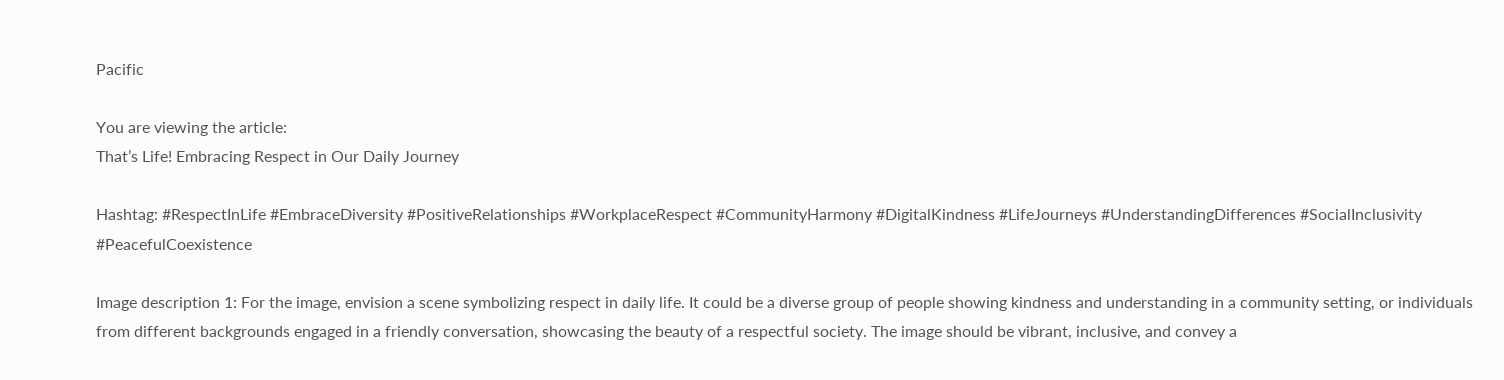Pacific

You are viewing the article:
That’s Life! Embracing Respect in Our Daily Journey

Hashtag: #RespectInLife #EmbraceDiversity #PositiveRelationships #WorkplaceRespect #CommunityHarmony #DigitalKindness #LifeJourneys #UnderstandingDifferences #SocialInclusivity #PeacefulCoexistence

Image description 1: For the image, envision a scene symbolizing respect in daily life. It could be a diverse group of people showing kindness and understanding in a community setting, or individuals from different backgrounds engaged in a friendly conversation, showcasing the beauty of a respectful society. The image should be vibrant, inclusive, and convey a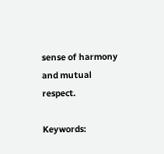sense of harmony and mutual respect.

Keywords: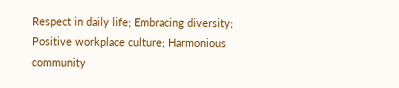Respect in daily life; Embracing diversity; Positive workplace culture; Harmonious community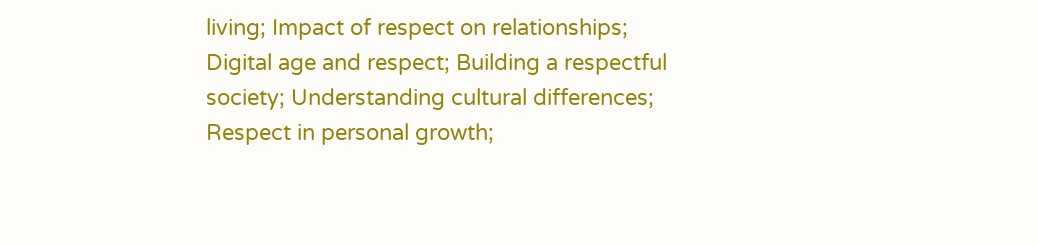living; Impact of respect on relationships; Digital age and respect; Building a respectful society; Understanding cultural differences; Respect in personal growth;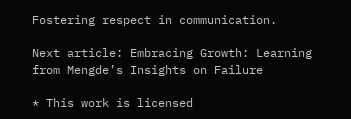Fostering respect in communication.

Next article: Embracing Growth: Learning from Mengde’s Insights on Failure

* This work is licensed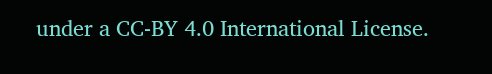under a CC-BY 4.0 International License.